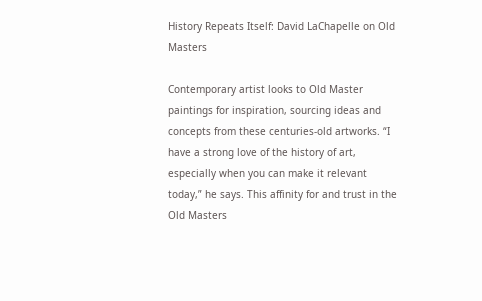History Repeats Itself: David LaChapelle on Old Masters

Contemporary artist looks to Old Master paintings for inspiration, sourcing ideas and concepts from these centuries-old artworks. “I have a strong love of the history of art, especially when you can make it relevant today,” he says. This affinity for and trust in the Old Masters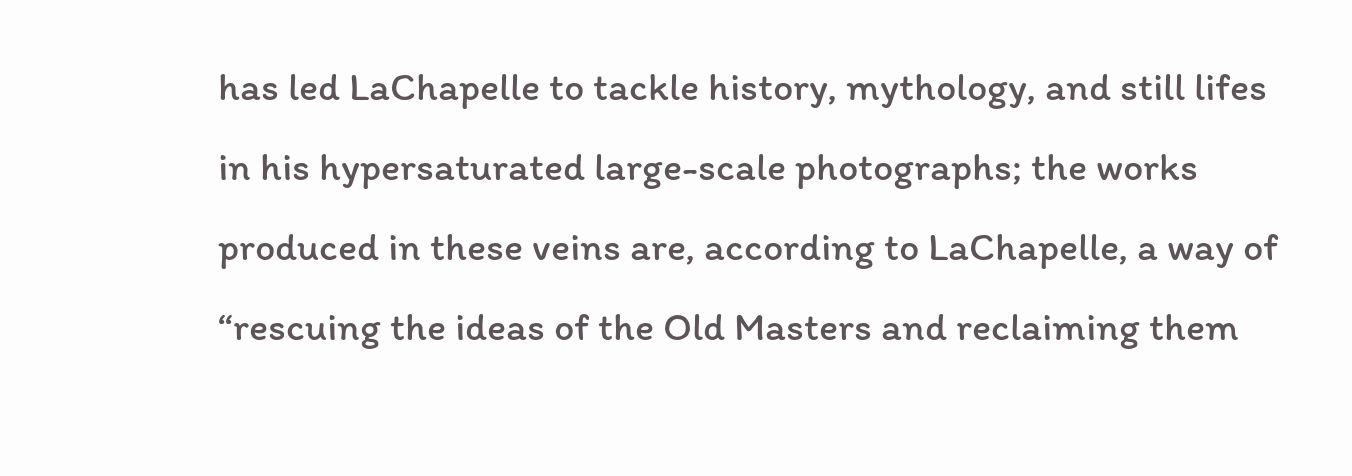has led LaChapelle to tackle history, mythology, and still lifes in his hypersaturated large-scale photographs; the works produced in these veins are, according to LaChapelle, a way of “rescuing the ideas of the Old Masters and reclaiming them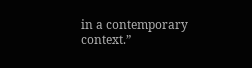in a contemporary context.”